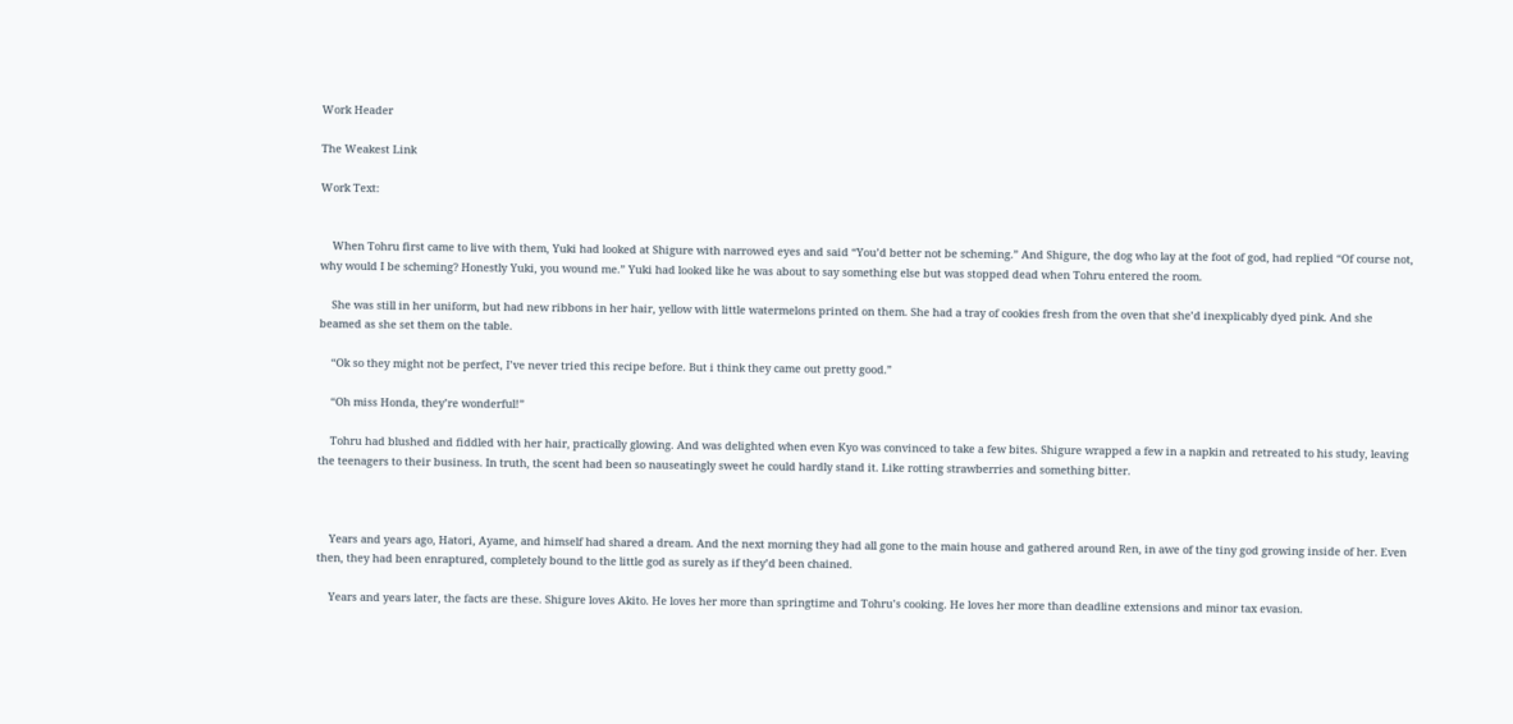Work Header

The Weakest Link

Work Text:


    When Tohru first came to live with them, Yuki had looked at Shigure with narrowed eyes and said “You’d better not be scheming.” And Shigure, the dog who lay at the foot of god, had replied “Of course not, why would I be scheming? Honestly Yuki, you wound me.” Yuki had looked like he was about to say something else but was stopped dead when Tohru entered the room.

    She was still in her uniform, but had new ribbons in her hair, yellow with little watermelons printed on them. She had a tray of cookies fresh from the oven that she’d inexplicably dyed pink. And she beamed as she set them on the table.

    “Ok so they might not be perfect, I’ve never tried this recipe before. But i think they came out pretty good.”

    “Oh miss Honda, they’re wonderful!”

    Tohru had blushed and fiddled with her hair, practically glowing. And was delighted when even Kyo was convinced to take a few bites. Shigure wrapped a few in a napkin and retreated to his study, leaving the teenagers to their business. In truth, the scent had been so nauseatingly sweet he could hardly stand it. Like rotting strawberries and something bitter.



    Years and years ago, Hatori, Ayame, and himself had shared a dream. And the next morning they had all gone to the main house and gathered around Ren, in awe of the tiny god growing inside of her. Even then, they had been enraptured, completely bound to the little god as surely as if they’d been chained.

    Years and years later, the facts are these. Shigure loves Akito. He loves her more than springtime and Tohru’s cooking. He loves her more than deadline extensions and minor tax evasion.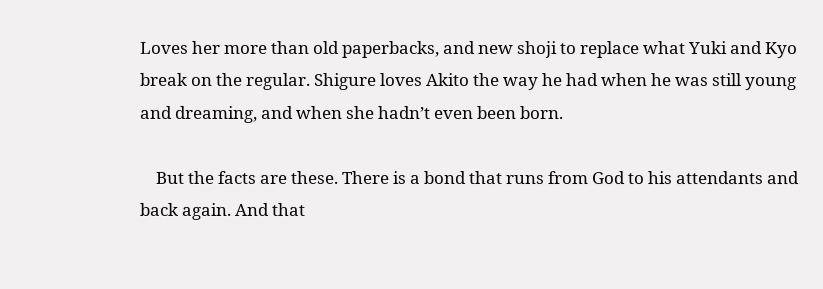Loves her more than old paperbacks, and new shoji to replace what Yuki and Kyo break on the regular. Shigure loves Akito the way he had when he was still young and dreaming, and when she hadn’t even been born.

    But the facts are these. There is a bond that runs from God to his attendants and back again. And that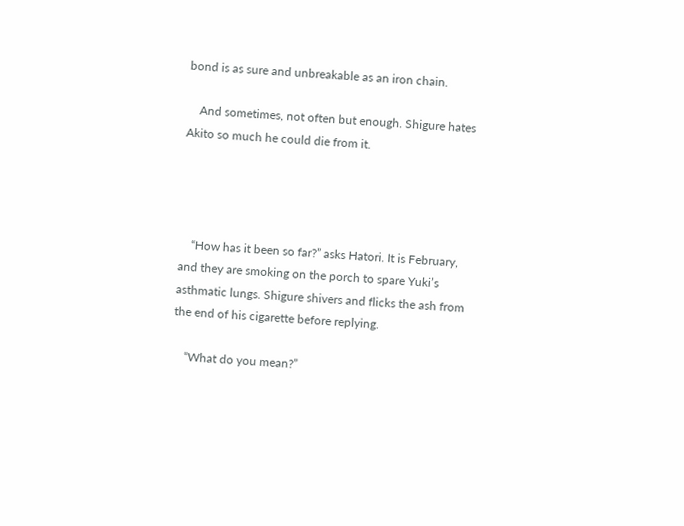bond is as sure and unbreakable as an iron chain.

    And sometimes, not often but enough. Shigure hates Akito so much he could die from it.




    “How has it been so far?” asks Hatori. It is February, and they are smoking on the porch to spare Yuki’s asthmatic lungs. Shigure shivers and flicks the ash from the end of his cigarette before replying.

    “What do you mean?”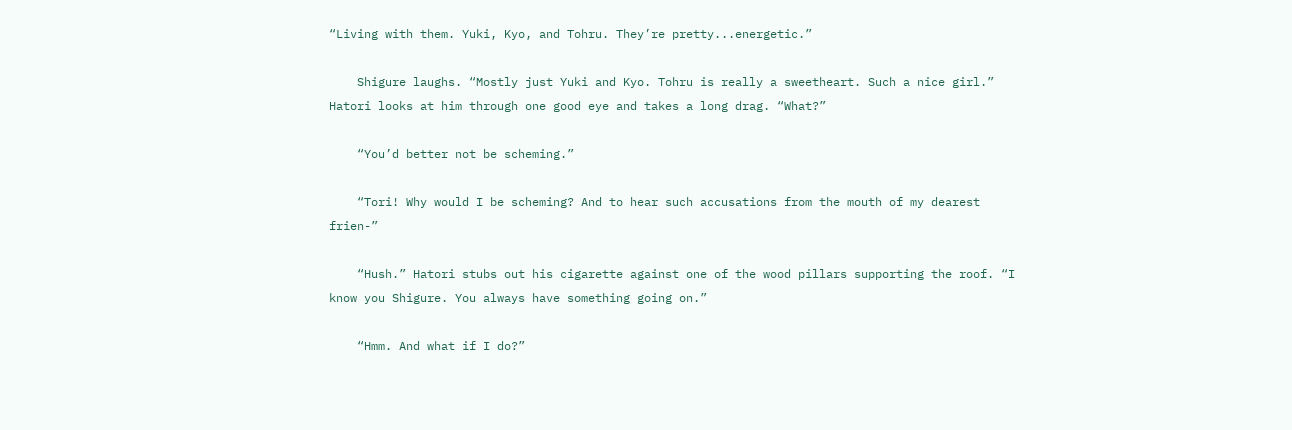“Living with them. Yuki, Kyo, and Tohru. They’re pretty...energetic.”

    Shigure laughs. “Mostly just Yuki and Kyo. Tohru is really a sweetheart. Such a nice girl.” Hatori looks at him through one good eye and takes a long drag. “What?”

    “You’d better not be scheming.”

    “Tori! Why would I be scheming? And to hear such accusations from the mouth of my dearest frien-”

    “Hush.” Hatori stubs out his cigarette against one of the wood pillars supporting the roof. “I know you Shigure. You always have something going on.”

    “Hmm. And what if I do?”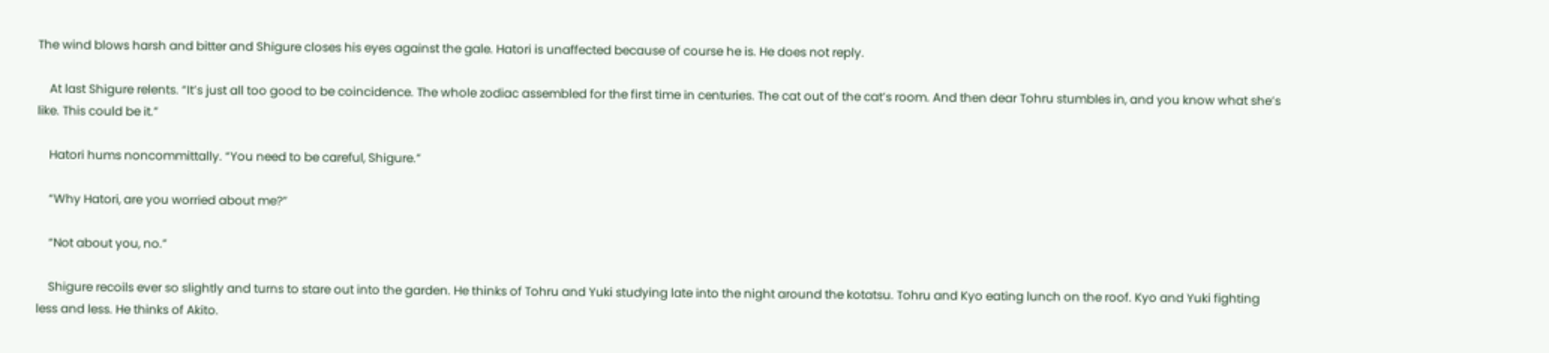The wind blows harsh and bitter and Shigure closes his eyes against the gale. Hatori is unaffected because of course he is. He does not reply.

    At last Shigure relents. “It’s just all too good to be coincidence. The whole zodiac assembled for the first time in centuries. The cat out of the cat’s room. And then dear Tohru stumbles in, and you know what she’s like. This could be it.”

    Hatori hums noncommittally. “You need to be careful, Shigure.”

    “Why Hatori, are you worried about me?”

    “Not about you, no.”

    Shigure recoils ever so slightly and turns to stare out into the garden. He thinks of Tohru and Yuki studying late into the night around the kotatsu. Tohru and Kyo eating lunch on the roof. Kyo and Yuki fighting less and less. He thinks of Akito.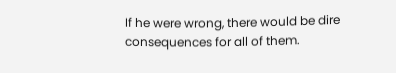If he were wrong, there would be dire consequences for all of them.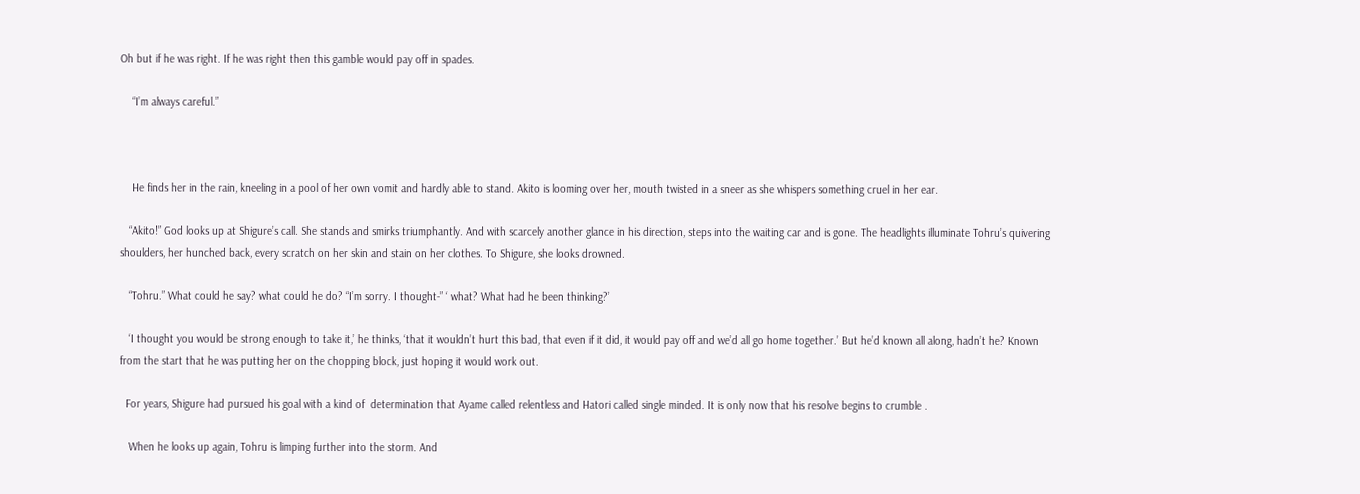Oh but if he was right. If he was right then this gamble would pay off in spades.

    “I’m always careful.”



    He finds her in the rain, kneeling in a pool of her own vomit and hardly able to stand. Akito is looming over her, mouth twisted in a sneer as she whispers something cruel in her ear.

   “Akito!” God looks up at Shigure’s call. She stands and smirks triumphantly. And with scarcely another glance in his direction, steps into the waiting car and is gone. The headlights illuminate Tohru’s quivering shoulders, her hunched back, every scratch on her skin and stain on her clothes. To Shigure, she looks drowned.

   “Tohru.” What could he say? what could he do? “I’m sorry. I thought-” ‘ what? What had he been thinking?’

   ‘I thought you would be strong enough to take it,’ he thinks, ‘that it wouldn’t hurt this bad, that even if it did, it would pay off and we’d all go home together.’ But he’d known all along, hadn’t he? Known from the start that he was putting her on the chopping block, just hoping it would work out.

  For years, Shigure had pursued his goal with a kind of  determination that Ayame called relentless and Hatori called single minded. It is only now that his resolve begins to crumble .

   When he looks up again, Tohru is limping further into the storm. And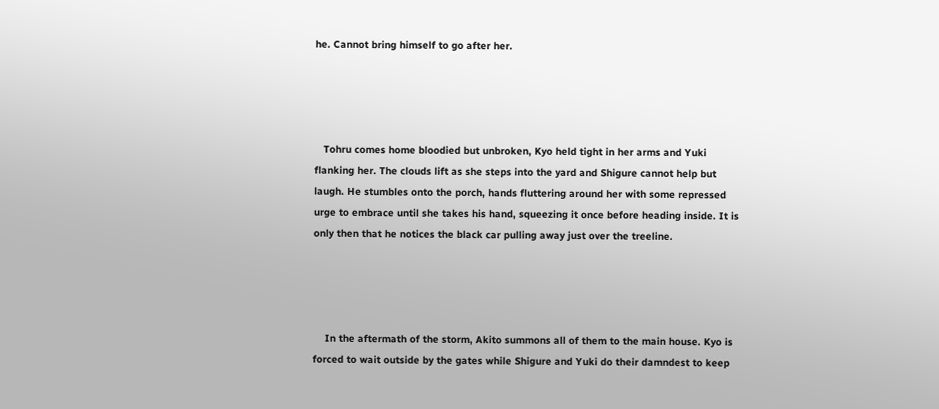he. Cannot bring himself to go after her.




   Tohru comes home bloodied but unbroken, Kyo held tight in her arms and Yuki flanking her. The clouds lift as she steps into the yard and Shigure cannot help but laugh. He stumbles onto the porch, hands fluttering around her with some repressed urge to embrace until she takes his hand, squeezing it once before heading inside. It is only then that he notices the black car pulling away just over the treeline.




    In the aftermath of the storm, Akito summons all of them to the main house. Kyo is forced to wait outside by the gates while Shigure and Yuki do their damndest to keep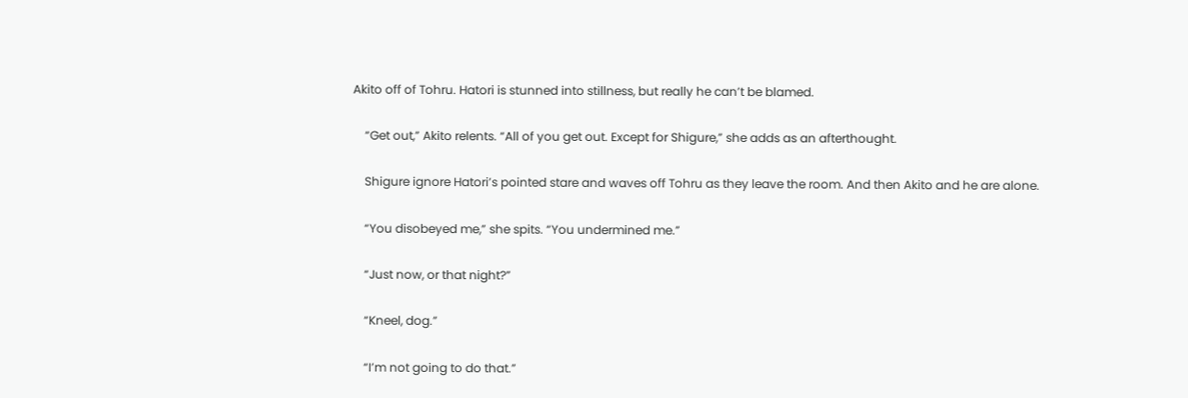Akito off of Tohru. Hatori is stunned into stillness, but really he can’t be blamed.

    “Get out,” Akito relents. “All of you get out. Except for Shigure,” she adds as an afterthought.

    Shigure ignore Hatori’s pointed stare and waves off Tohru as they leave the room. And then Akito and he are alone.

    “You disobeyed me,” she spits. “You undermined me.”

    “Just now, or that night?”

    “Kneel, dog.”

    “I’m not going to do that.”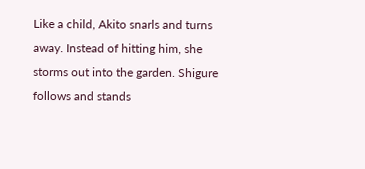Like a child, Akito snarls and turns away. Instead of hitting him, she storms out into the garden. Shigure follows and stands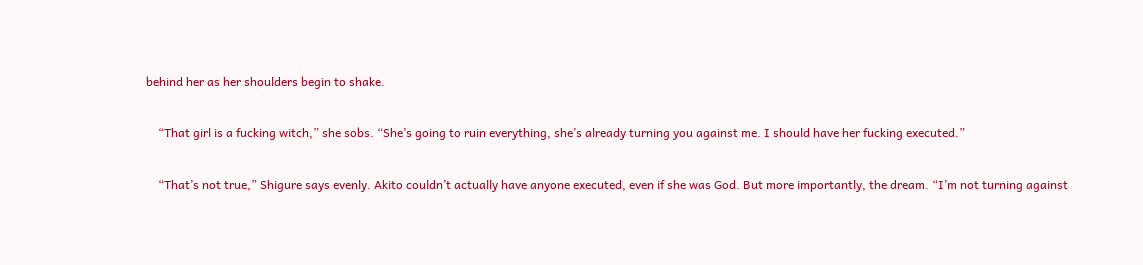behind her as her shoulders begin to shake.

    “That girl is a fucking witch,” she sobs. “She’s going to ruin everything, she’s already turning you against me. I should have her fucking executed.”

    “That’s not true,” Shigure says evenly. Akito couldn’t actually have anyone executed, even if she was God. But more importantly, the dream. “I’m not turning against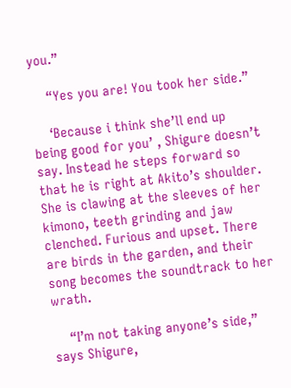you.”

    “Yes you are! You took her side.”

    ‘Because i think she’ll end up being good for you’ , Shigure doesn’t say. Instead he steps forward so that he is right at Akito’s shoulder. She is clawing at the sleeves of her kimono, teeth grinding and jaw clenched. Furious and upset. There are birds in the garden, and their song becomes the soundtrack to her wrath.

    “I’m not taking anyone’s side,” says Shigure,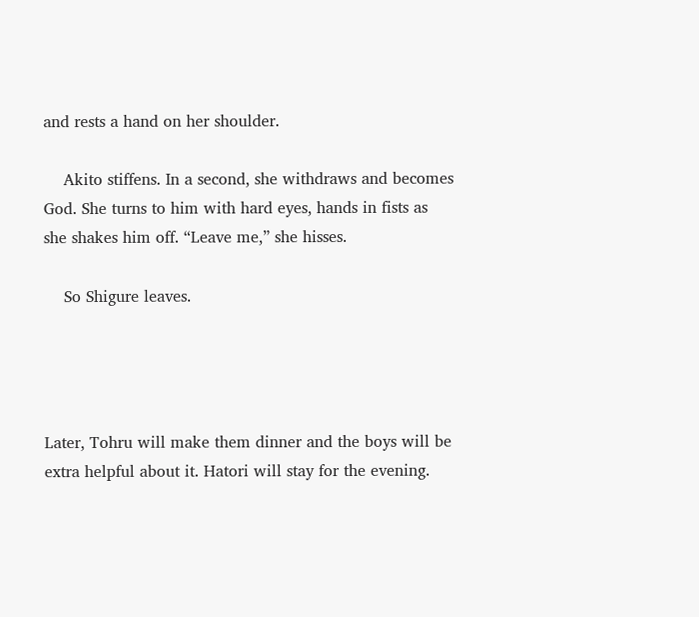and rests a hand on her shoulder.

    Akito stiffens. In a second, she withdraws and becomes God. She turns to him with hard eyes, hands in fists as she shakes him off. “Leave me,” she hisses.

    So Shigure leaves.




Later, Tohru will make them dinner and the boys will be extra helpful about it. Hatori will stay for the evening.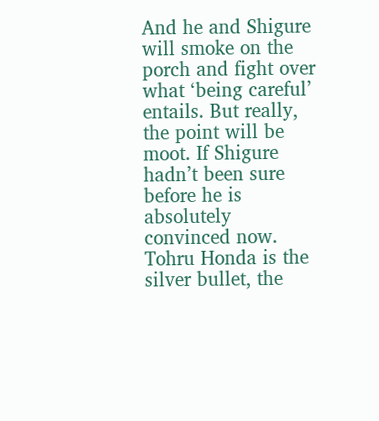And he and Shigure will smoke on the porch and fight over what ‘being careful’ entails. But really, the point will be moot. If Shigure hadn’t been sure before he is absolutely convinced now. Tohru Honda is the silver bullet, the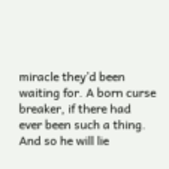miracle they’d been waiting for. A born curse breaker, if there had ever been such a thing. And so he will lie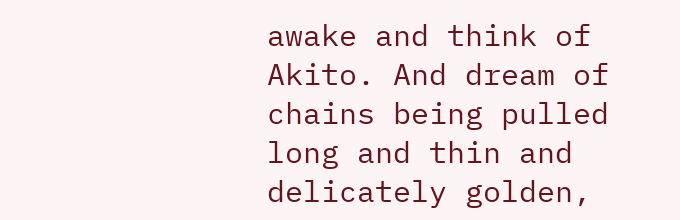awake and think of Akito. And dream of chains being pulled long and thin and delicately golden,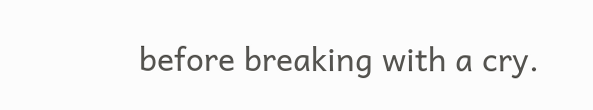before breaking with a cry.